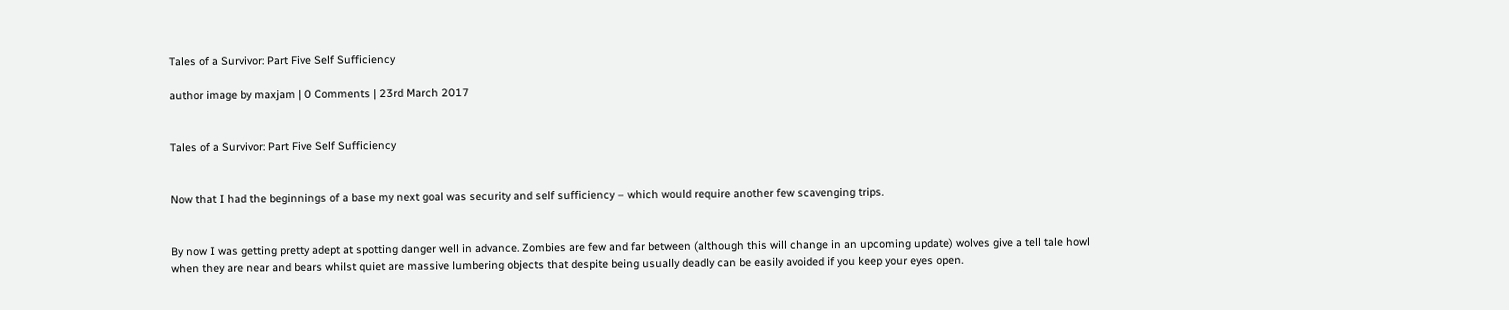Tales of a Survivor: Part Five Self Sufficiency

author image by maxjam | 0 Comments | 23rd March 2017


Tales of a Survivor: Part Five Self Sufficiency


Now that I had the beginnings of a base my next goal was security and self sufficiency – which would require another few scavenging trips.


By now I was getting pretty adept at spotting danger well in advance. Zombies are few and far between (although this will change in an upcoming update) wolves give a tell tale howl when they are near and bears whilst quiet are massive lumbering objects that despite being usually deadly can be easily avoided if you keep your eyes open.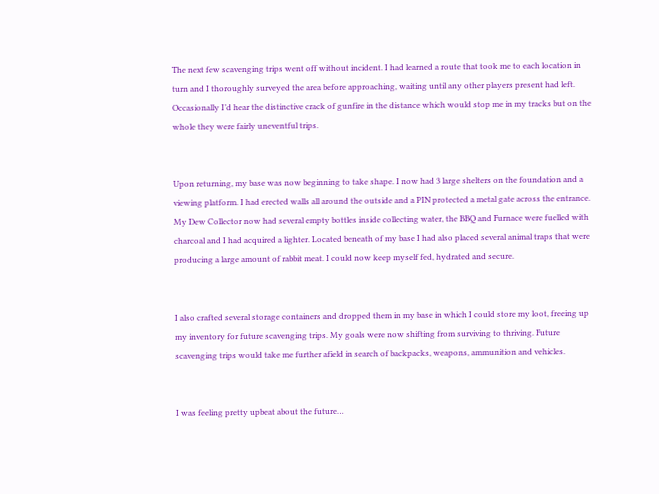The next few scavenging trips went off without incident. I had learned a route that took me to each location in turn and I thoroughly surveyed the area before approaching, waiting until any other players present had left. Occasionally I’d hear the distinctive crack of gunfire in the distance which would stop me in my tracks but on the whole they were fairly uneventful trips.


Upon returning, my base was now beginning to take shape. I now had 3 large shelters on the foundation and a viewing platform. I had erected walls all around the outside and a PIN protected a metal gate across the entrance. My Dew Collector now had several empty bottles inside collecting water, the BBQ and Furnace were fuelled with charcoal and I had acquired a lighter. Located beneath of my base I had also placed several animal traps that were producing a large amount of rabbit meat. I could now keep myself fed, hydrated and secure.


I also crafted several storage containers and dropped them in my base in which I could store my loot, freeing up my inventory for future scavenging trips. My goals were now shifting from surviving to thriving. Future scavenging trips would take me further afield in search of backpacks, weapons, ammunition and vehicles.


I was feeling pretty upbeat about the future…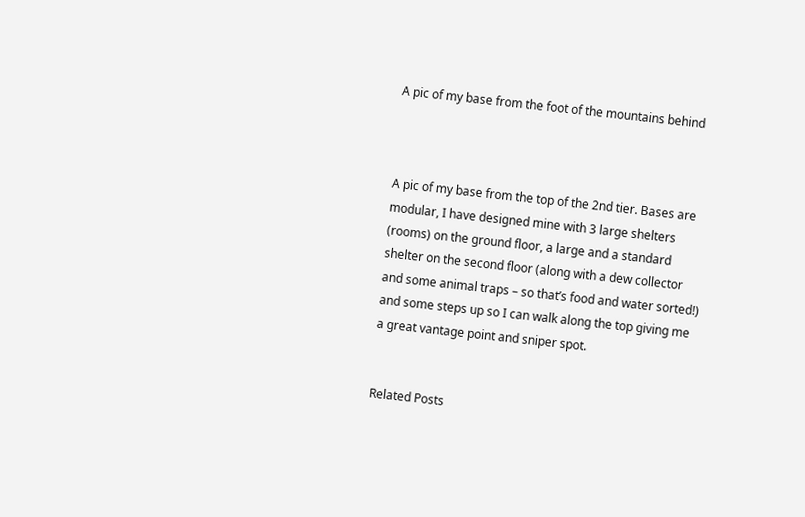A pic of my base from the foot of the mountains behind



A pic of my base from the top of the 2nd tier. Bases are modular, I have designed mine with 3 large shelters (rooms) on the ground floor, a large and a standard shelter on the second floor (along with a dew collector and some animal traps – so that’s food and water sorted!) and some steps up so I can walk along the top giving me a great vantage point and sniper spot.


Related Posts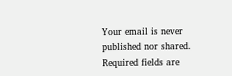Your email is never published nor shared. Required fields are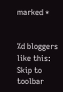marked *


%d bloggers like this:
Skip to toolbar